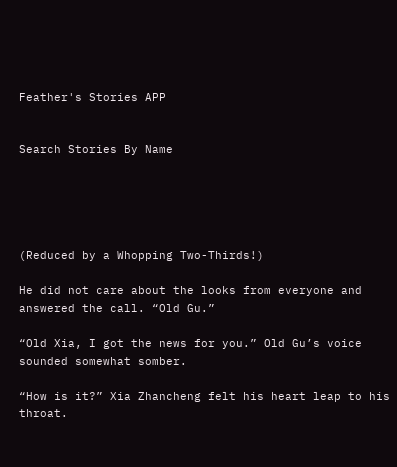Feather's Stories APP


Search Stories By Name





(Reduced by a Whopping Two-Thirds!)

He did not care about the looks from everyone and answered the call. “Old Gu.”

“Old Xia, I got the news for you.” Old Gu’s voice sounded somewhat somber.

“How is it?” Xia Zhancheng felt his heart leap to his throat.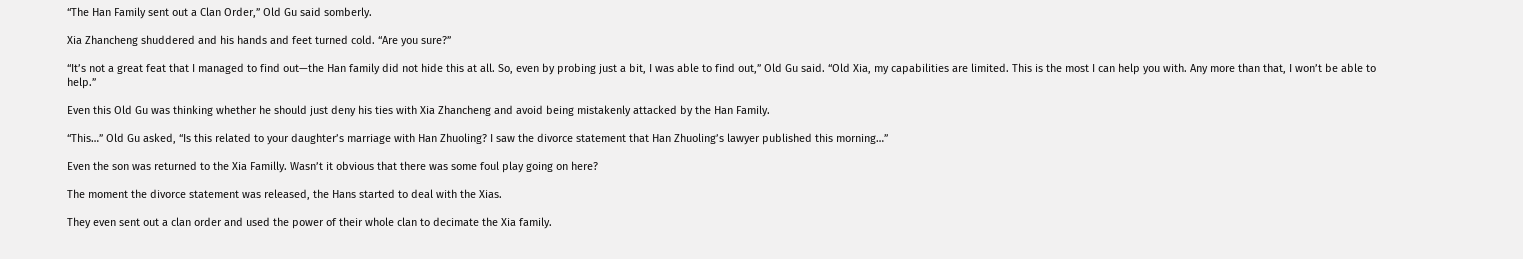“The Han Family sent out a Clan Order,” Old Gu said somberly.

Xia Zhancheng shuddered and his hands and feet turned cold. “Are you sure?”

“It’s not a great feat that I managed to find out—the Han family did not hide this at all. So, even by probing just a bit, I was able to find out,” Old Gu said. “Old Xia, my capabilities are limited. This is the most I can help you with. Any more than that, I won’t be able to help.”

Even this Old Gu was thinking whether he should just deny his ties with Xia Zhancheng and avoid being mistakenly attacked by the Han Family.

“This…” Old Gu asked, “Is this related to your daughter’s marriage with Han Zhuoling? I saw the divorce statement that Han Zhuoling’s lawyer published this morning…”

Even the son was returned to the Xia Familly. Wasn’t it obvious that there was some foul play going on here?

The moment the divorce statement was released, the Hans started to deal with the Xias.

They even sent out a clan order and used the power of their whole clan to decimate the Xia family.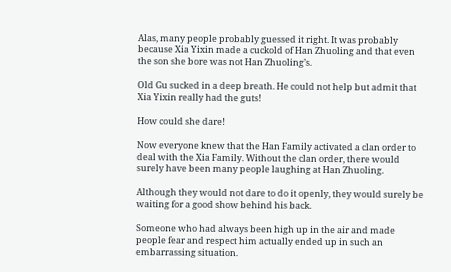Alas, many people probably guessed it right. It was probably because Xia Yixin made a cuckold of Han Zhuoling and that even the son she bore was not Han Zhuoling’s.

Old Gu sucked in a deep breath. He could not help but admit that Xia Yixin really had the guts!

How could she dare!

Now everyone knew that the Han Family activated a clan order to deal with the Xia Family. Without the clan order, there would surely have been many people laughing at Han Zhuoling.

Although they would not dare to do it openly, they would surely be waiting for a good show behind his back.

Someone who had always been high up in the air and made people fear and respect him actually ended up in such an embarrassing situation.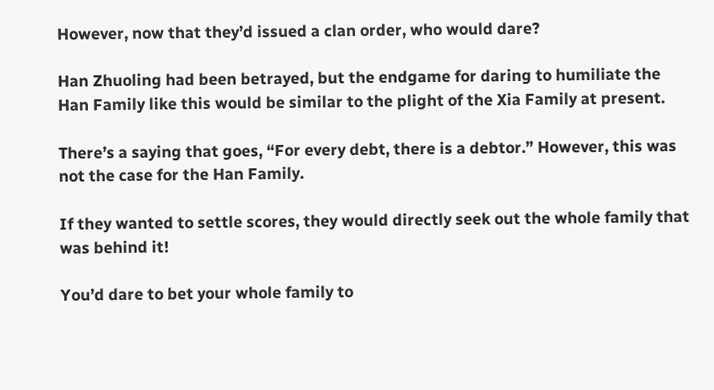However, now that they’d issued a clan order, who would dare?

Han Zhuoling had been betrayed, but the endgame for daring to humiliate the Han Family like this would be similar to the plight of the Xia Family at present.

There’s a saying that goes, “For every debt, there is a debtor.” However, this was not the case for the Han Family.

If they wanted to settle scores, they would directly seek out the whole family that was behind it!

You’d dare to bet your whole family to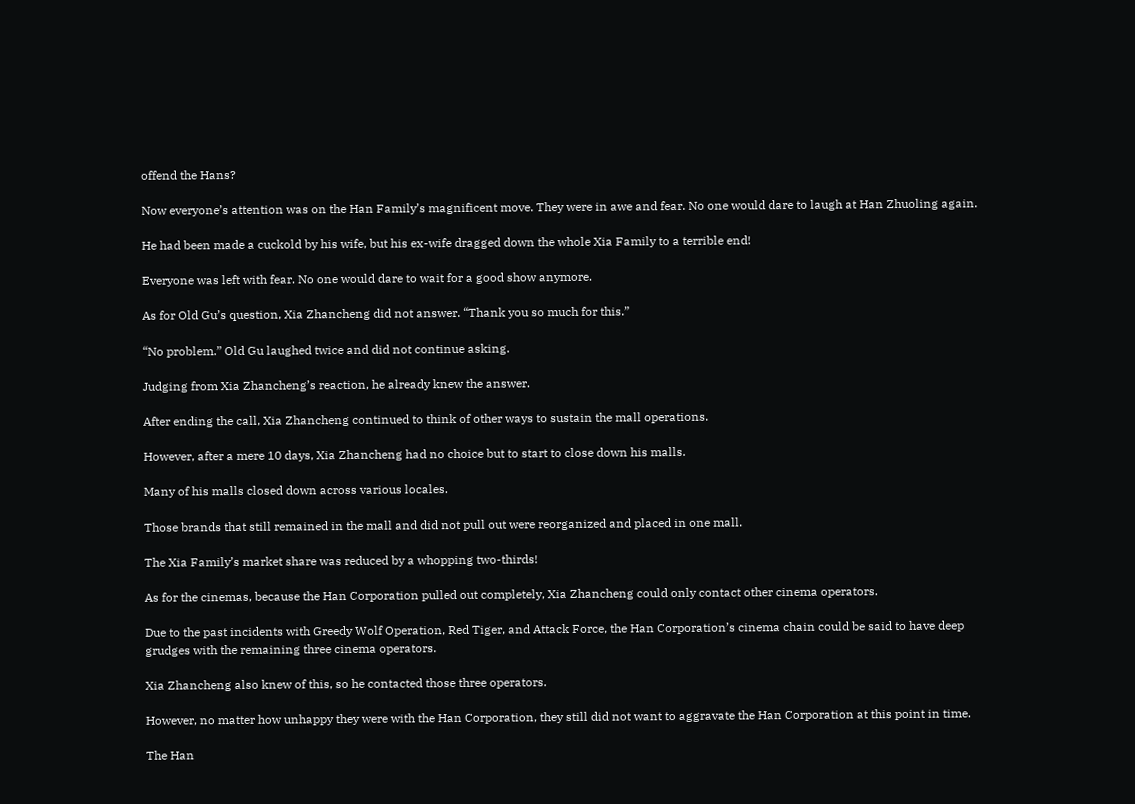offend the Hans?

Now everyone’s attention was on the Han Family’s magnificent move. They were in awe and fear. No one would dare to laugh at Han Zhuoling again.

He had been made a cuckold by his wife, but his ex-wife dragged down the whole Xia Family to a terrible end!

Everyone was left with fear. No one would dare to wait for a good show anymore.

As for Old Gu’s question, Xia Zhancheng did not answer. “Thank you so much for this.”

“No problem.” Old Gu laughed twice and did not continue asking.

Judging from Xia Zhancheng’s reaction, he already knew the answer.

After ending the call, Xia Zhancheng continued to think of other ways to sustain the mall operations.

However, after a mere 10 days, Xia Zhancheng had no choice but to start to close down his malls.

Many of his malls closed down across various locales.

Those brands that still remained in the mall and did not pull out were reorganized and placed in one mall.

The Xia Family’s market share was reduced by a whopping two-thirds!

As for the cinemas, because the Han Corporation pulled out completely, Xia Zhancheng could only contact other cinema operators.

Due to the past incidents with Greedy Wolf Operation, Red Tiger, and Attack Force, the Han Corporation’s cinema chain could be said to have deep grudges with the remaining three cinema operators.

Xia Zhancheng also knew of this, so he contacted those three operators.

However, no matter how unhappy they were with the Han Corporation, they still did not want to aggravate the Han Corporation at this point in time.

The Han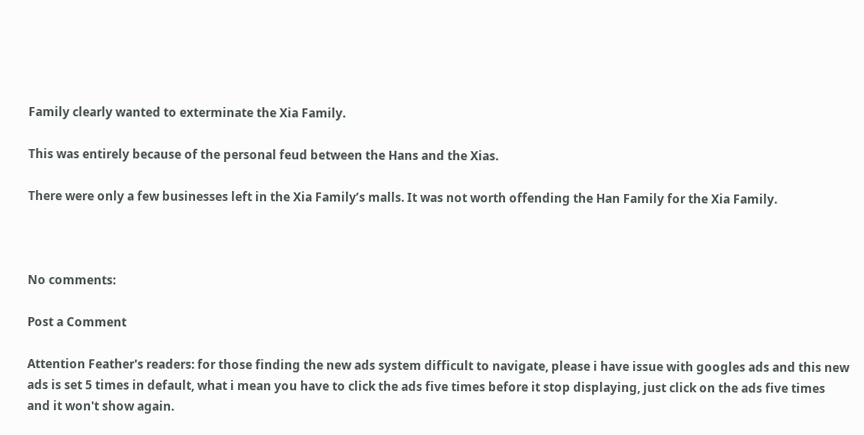Family clearly wanted to exterminate the Xia Family.

This was entirely because of the personal feud between the Hans and the Xias.

There were only a few businesses left in the Xia Family’s malls. It was not worth offending the Han Family for the Xia Family.



No comments:

Post a Comment

Attention Feather's readers: for those finding the new ads system difficult to navigate, please i have issue with googles ads and this new ads is set 5 times in default, what i mean you have to click the ads five times before it stop displaying, just click on the ads five times and it won't show again.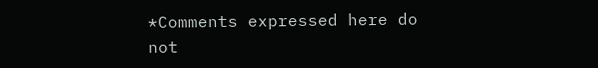*Comments expressed here do not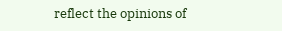reflect the opinions of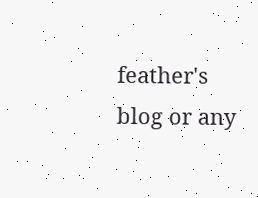feather's blog or any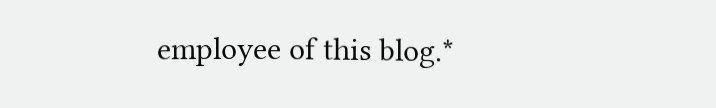employee of this blog.*